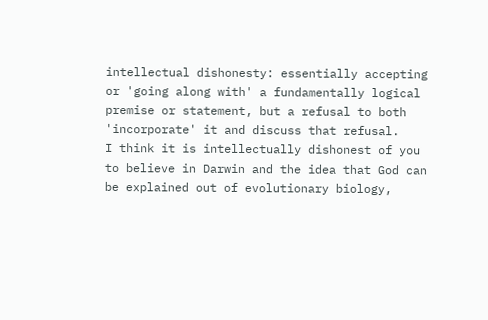intellectual dishonesty: essentially accepting or 'going along with' a fundamentally logical premise or statement, but a refusal to both 'incorporate' it and discuss that refusal.
I think it is intellectually dishonest of you to believe in Darwin and the idea that God can be explained out of evolutionary biology,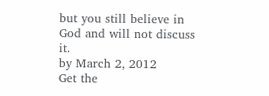but you still believe in God and will not discuss it.
by March 2, 2012
Get the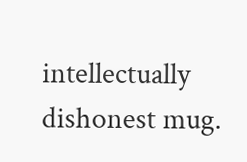intellectually dishonest mug.